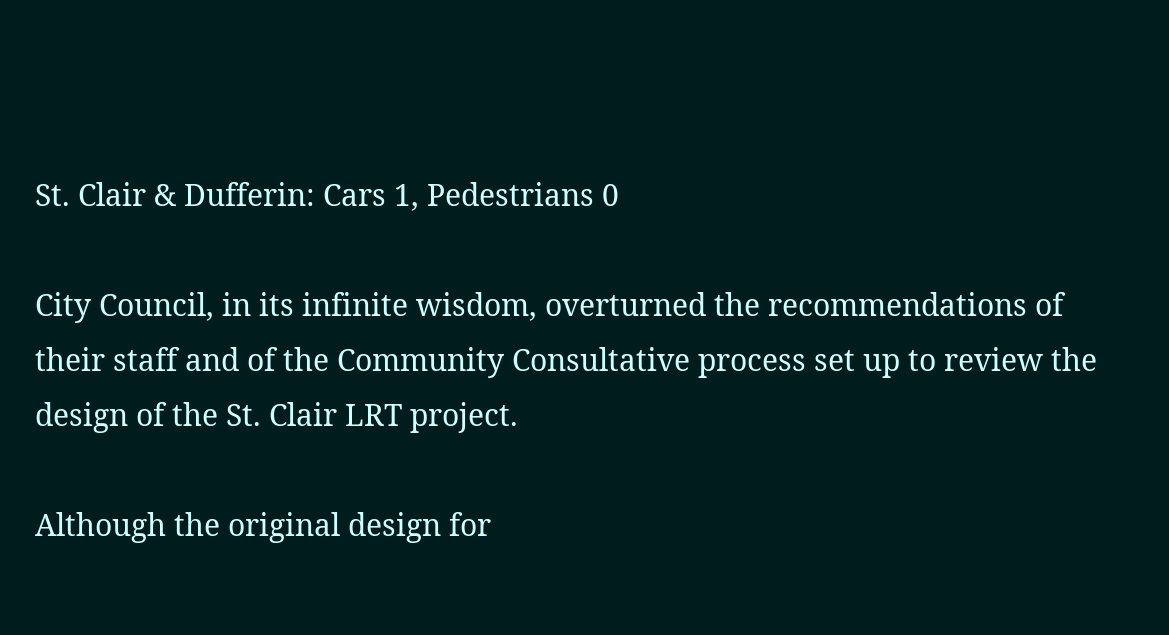St. Clair & Dufferin: Cars 1, Pedestrians 0

City Council, in its infinite wisdom, overturned the recommendations of their staff and of the Community Consultative process set up to review the design of the St. Clair LRT project.

Although the original design for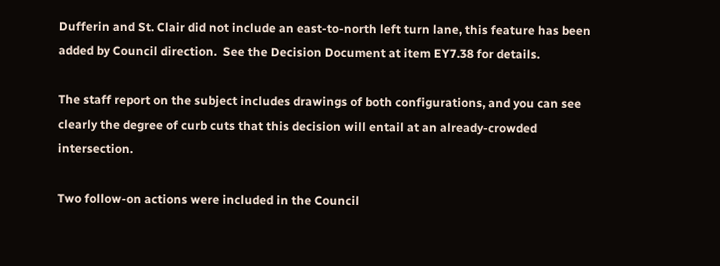Dufferin and St. Clair did not include an east-to-north left turn lane, this feature has been added by Council direction.  See the Decision Document at item EY7.38 for details.

The staff report on the subject includes drawings of both configurations, and you can see clearly the degree of curb cuts that this decision will entail at an already-crowded intersection.

Two follow-on actions were included in the Council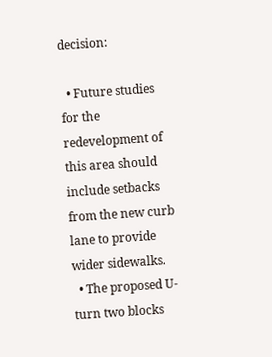decision:

  • Future studies for the redevelopment of this area should include setbacks from the new curb lane to provide wider sidewalks.
  • The proposed U-turn two blocks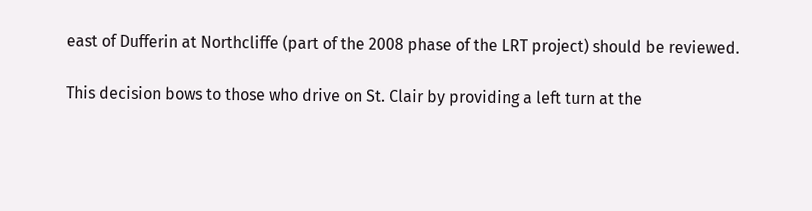east of Dufferin at Northcliffe (part of the 2008 phase of the LRT project) should be reviewed.

This decision bows to those who drive on St. Clair by providing a left turn at the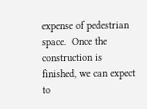expense of pedestrian space.  Once the construction is finished, we can expect to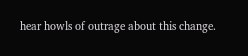hear howls of outrage about this change.